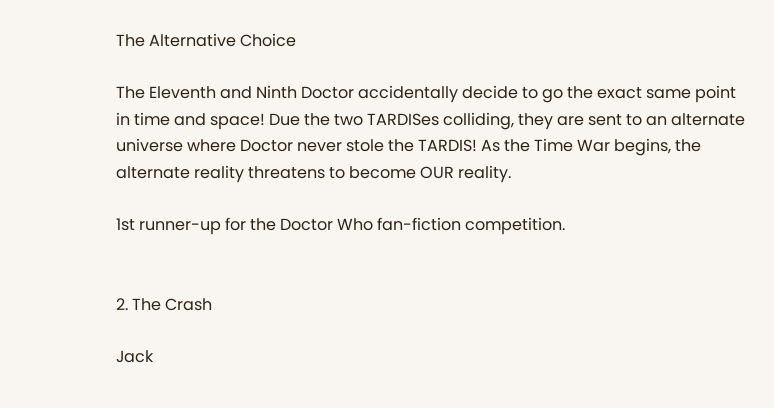The Alternative Choice

The Eleventh and Ninth Doctor accidentally decide to go the exact same point in time and space! Due the two TARDISes colliding, they are sent to an alternate universe where Doctor never stole the TARDIS! As the Time War begins, the alternate reality threatens to become OUR reality.

1st runner-up for the Doctor Who fan-fiction competition.


2. The Crash

Jack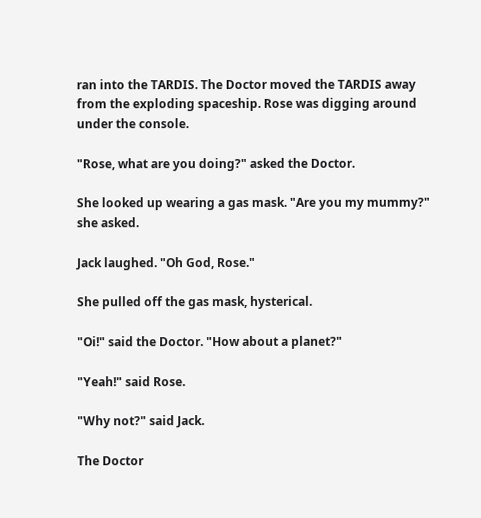ran into the TARDIS. The Doctor moved the TARDIS away from the exploding spaceship. Rose was digging around under the console.

"Rose, what are you doing?" asked the Doctor.

She looked up wearing a gas mask. "Are you my mummy?" she asked.

Jack laughed. "Oh God, Rose."

She pulled off the gas mask, hysterical.

"Oi!" said the Doctor. "How about a planet?"

"Yeah!" said Rose.

"Why not?" said Jack.

The Doctor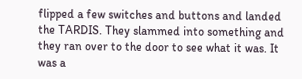flipped a few switches and buttons and landed the TARDIS. They slammed into something and they ran over to the door to see what it was. It was a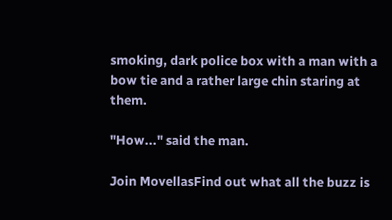smoking, dark police box with a man with a bow tie and a rather large chin staring at them.

"How..." said the man.

Join MovellasFind out what all the buzz is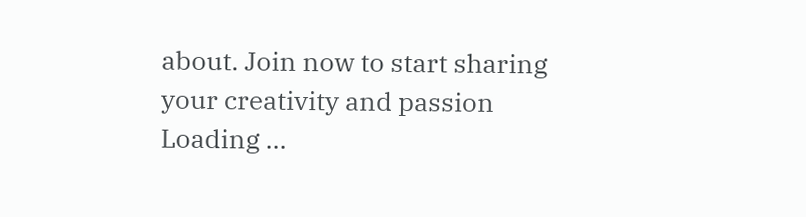about. Join now to start sharing your creativity and passion
Loading ...